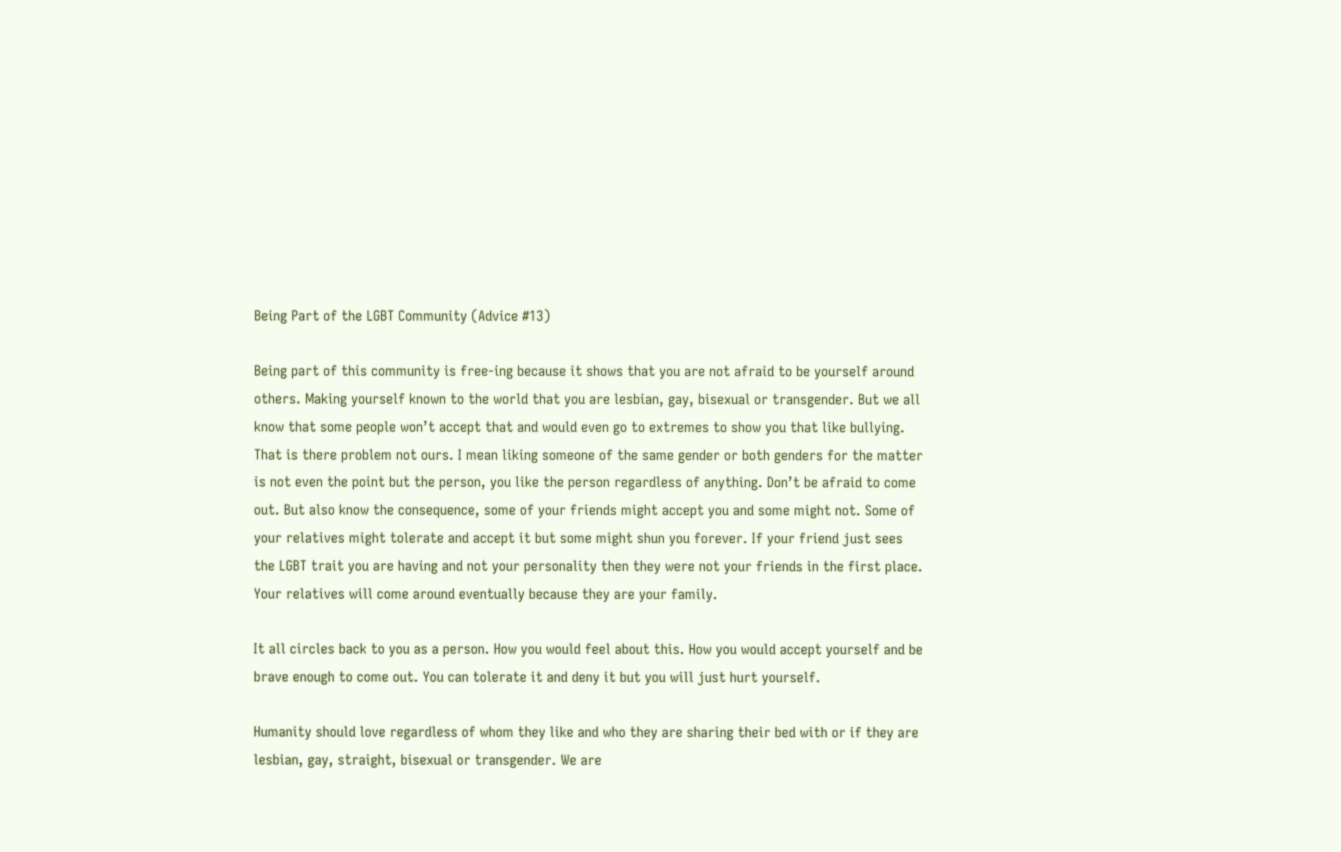Being Part of the LGBT Community (Advice #13)

Being part of this community is free-ing because it shows that you are not afraid to be yourself around others. Making yourself known to the world that you are lesbian, gay, bisexual or transgender. But we all know that some people won’t accept that and would even go to extremes to show you that like bullying. That is there problem not ours. I mean liking someone of the same gender or both genders for the matter is not even the point but the person, you like the person regardless of anything. Don’t be afraid to come out. But also know the consequence, some of your friends might accept you and some might not. Some of your relatives might tolerate and accept it but some might shun you forever. If your friend just sees the LGBT trait you are having and not your personality then they were not your friends in the first place. Your relatives will come around eventually because they are your family.

It all circles back to you as a person. How you would feel about this. How you would accept yourself and be brave enough to come out. You can tolerate it and deny it but you will just hurt yourself.

Humanity should love regardless of whom they like and who they are sharing their bed with or if they are lesbian, gay, straight, bisexual or transgender. We are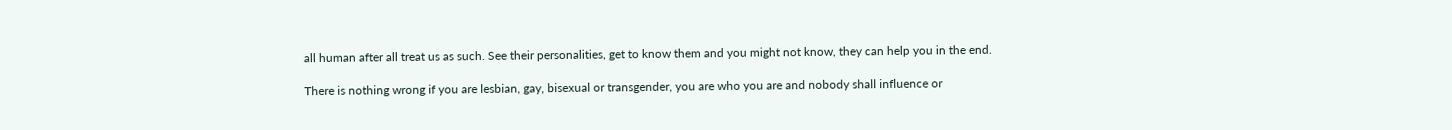all human after all treat us as such. See their personalities, get to know them and you might not know, they can help you in the end.

There is nothing wrong if you are lesbian, gay, bisexual or transgender, you are who you are and nobody shall influence or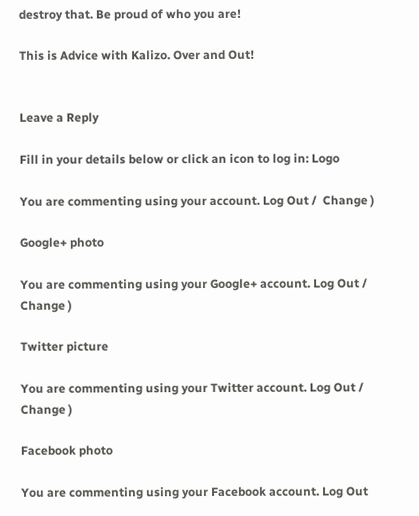destroy that. Be proud of who you are!

This is Advice with Kalizo. Over and Out!


Leave a Reply

Fill in your details below or click an icon to log in: Logo

You are commenting using your account. Log Out /  Change )

Google+ photo

You are commenting using your Google+ account. Log Out /  Change )

Twitter picture

You are commenting using your Twitter account. Log Out /  Change )

Facebook photo

You are commenting using your Facebook account. Log Out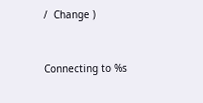/  Change )


Connecting to %s